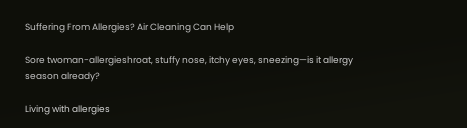Suffering From Allergies? Air Cleaning Can Help

Sore twoman-allergieshroat, stuffy nose, itchy eyes, sneezing—is it allergy season already?

Living with allergies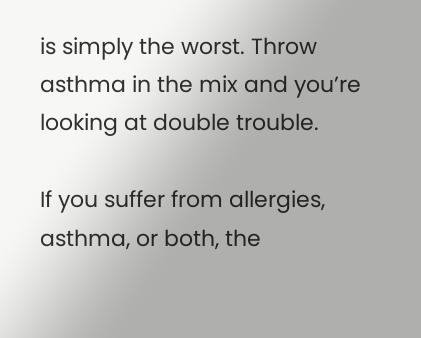is simply the worst. Throw asthma in the mix and you’re looking at double trouble.

If you suffer from allergies, asthma, or both, the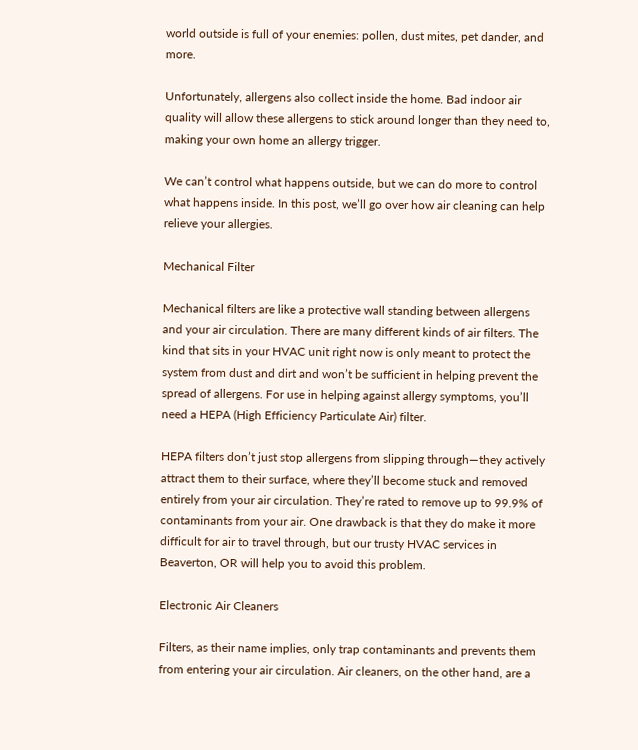world outside is full of your enemies: pollen, dust mites, pet dander, and more.

Unfortunately, allergens also collect inside the home. Bad indoor air quality will allow these allergens to stick around longer than they need to, making your own home an allergy trigger.

We can’t control what happens outside, but we can do more to control what happens inside. In this post, we’ll go over how air cleaning can help relieve your allergies.

Mechanical Filter

Mechanical filters are like a protective wall standing between allergens and your air circulation. There are many different kinds of air filters. The kind that sits in your HVAC unit right now is only meant to protect the system from dust and dirt and won’t be sufficient in helping prevent the spread of allergens. For use in helping against allergy symptoms, you’ll need a HEPA (High Efficiency Particulate Air) filter.

HEPA filters don’t just stop allergens from slipping through—they actively attract them to their surface, where they’ll become stuck and removed entirely from your air circulation. They’re rated to remove up to 99.9% of contaminants from your air. One drawback is that they do make it more difficult for air to travel through, but our trusty HVAC services in Beaverton, OR will help you to avoid this problem.

Electronic Air Cleaners

Filters, as their name implies, only trap contaminants and prevents them from entering your air circulation. Air cleaners, on the other hand, are a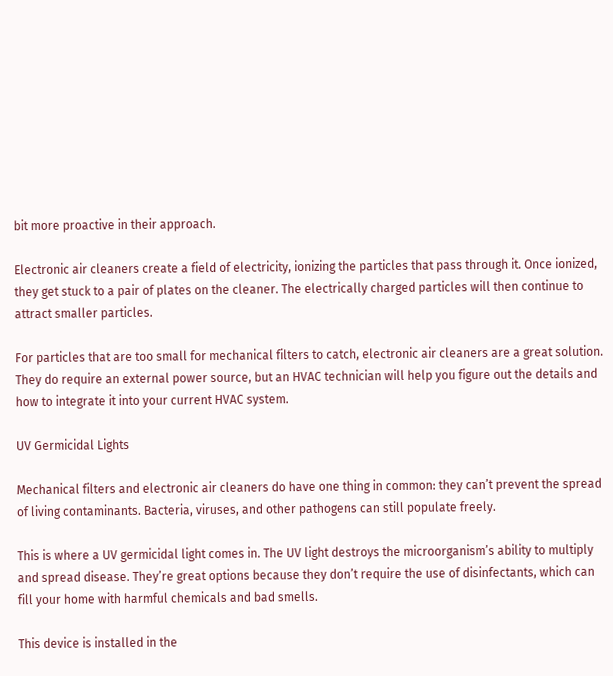bit more proactive in their approach.

Electronic air cleaners create a field of electricity, ionizing the particles that pass through it. Once ionized, they get stuck to a pair of plates on the cleaner. The electrically charged particles will then continue to attract smaller particles.

For particles that are too small for mechanical filters to catch, electronic air cleaners are a great solution. They do require an external power source, but an HVAC technician will help you figure out the details and how to integrate it into your current HVAC system.

UV Germicidal Lights

Mechanical filters and electronic air cleaners do have one thing in common: they can’t prevent the spread of living contaminants. Bacteria, viruses, and other pathogens can still populate freely.

This is where a UV germicidal light comes in. The UV light destroys the microorganism’s ability to multiply and spread disease. They’re great options because they don’t require the use of disinfectants, which can fill your home with harmful chemicals and bad smells.

This device is installed in the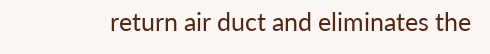return air duct and eliminates the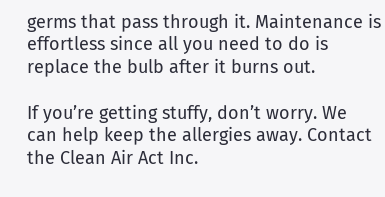germs that pass through it. Maintenance is effortless since all you need to do is replace the bulb after it burns out.

If you’re getting stuffy, don’t worry. We can help keep the allergies away. Contact the Clean Air Act Inc.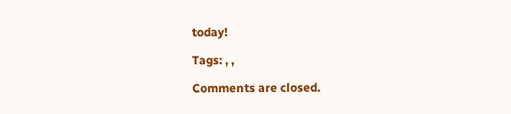today!

Tags: , ,

Comments are closed.